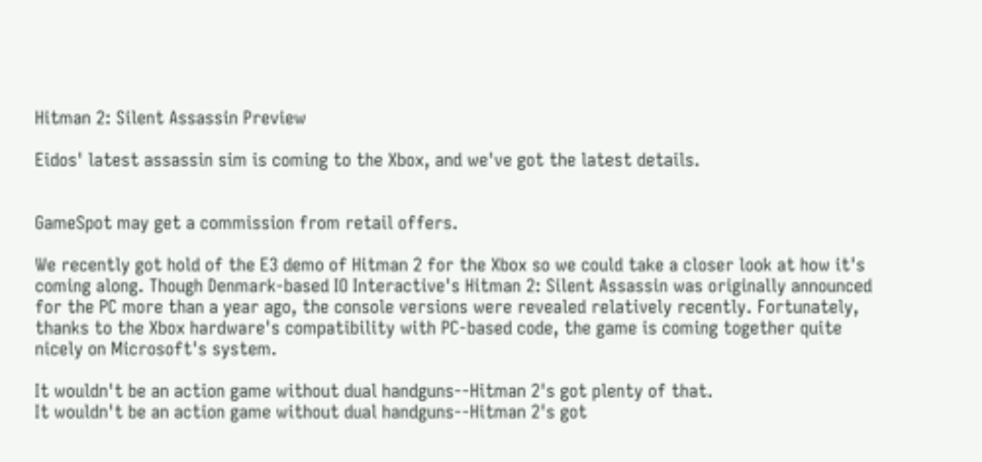Hitman 2: Silent Assassin Preview

Eidos' latest assassin sim is coming to the Xbox, and we've got the latest details.


GameSpot may get a commission from retail offers.

We recently got hold of the E3 demo of Hitman 2 for the Xbox so we could take a closer look at how it's coming along. Though Denmark-based IO Interactive's Hitman 2: Silent Assassin was originally announced for the PC more than a year ago, the console versions were revealed relatively recently. Fortunately, thanks to the Xbox hardware's compatibility with PC-based code, the game is coming together quite nicely on Microsoft's system.

It wouldn't be an action game without dual handguns--Hitman 2's got plenty of that.
It wouldn't be an action game without dual handguns--Hitman 2's got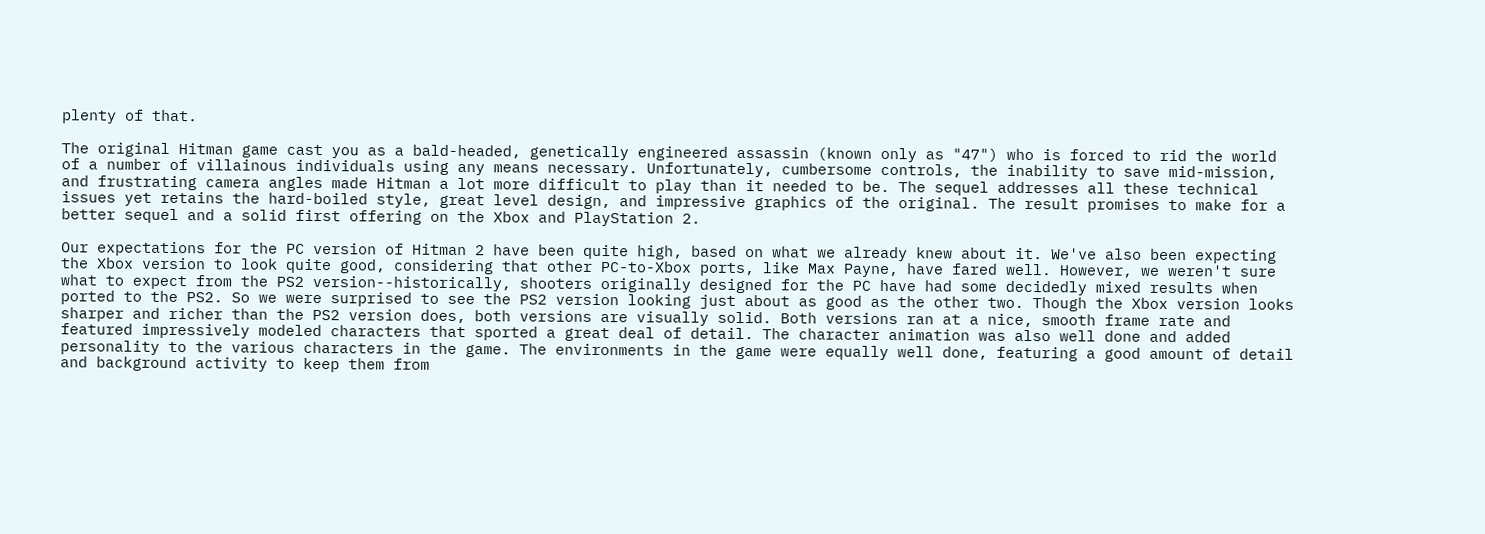plenty of that.

The original Hitman game cast you as a bald-headed, genetically engineered assassin (known only as "47") who is forced to rid the world of a number of villainous individuals using any means necessary. Unfortunately, cumbersome controls, the inability to save mid-mission, and frustrating camera angles made Hitman a lot more difficult to play than it needed to be. The sequel addresses all these technical issues yet retains the hard-boiled style, great level design, and impressive graphics of the original. The result promises to make for a better sequel and a solid first offering on the Xbox and PlayStation 2.

Our expectations for the PC version of Hitman 2 have been quite high, based on what we already knew about it. We've also been expecting the Xbox version to look quite good, considering that other PC-to-Xbox ports, like Max Payne, have fared well. However, we weren't sure what to expect from the PS2 version--historically, shooters originally designed for the PC have had some decidedly mixed results when ported to the PS2. So we were surprised to see the PS2 version looking just about as good as the other two. Though the Xbox version looks sharper and richer than the PS2 version does, both versions are visually solid. Both versions ran at a nice, smooth frame rate and featured impressively modeled characters that sported a great deal of detail. The character animation was also well done and added personality to the various characters in the game. The environments in the game were equally well done, featuring a good amount of detail and background activity to keep them from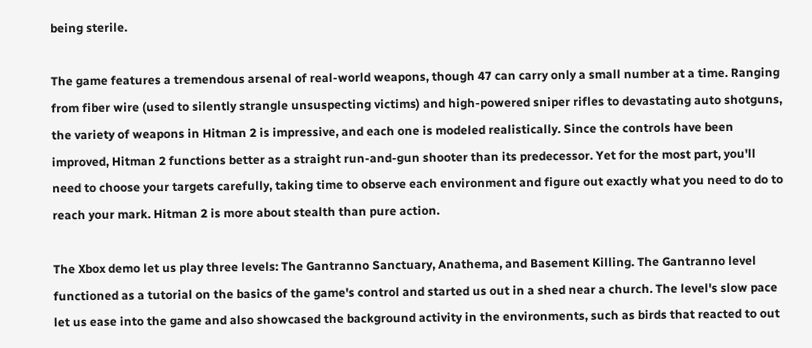being sterile.

The game features a tremendous arsenal of real-world weapons, though 47 can carry only a small number at a time. Ranging from fiber wire (used to silently strangle unsuspecting victims) and high-powered sniper rifles to devastating auto shotguns, the variety of weapons in Hitman 2 is impressive, and each one is modeled realistically. Since the controls have been improved, Hitman 2 functions better as a straight run-and-gun shooter than its predecessor. Yet for the most part, you'll need to choose your targets carefully, taking time to observe each environment and figure out exactly what you need to do to reach your mark. Hitman 2 is more about stealth than pure action.

The Xbox demo let us play three levels: The Gantranno Sanctuary, Anathema, and Basement Killing. The Gantranno level functioned as a tutorial on the basics of the game's control and started us out in a shed near a church. The level's slow pace let us ease into the game and also showcased the background activity in the environments, such as birds that reacted to out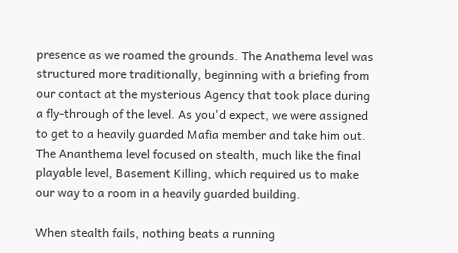presence as we roamed the grounds. The Anathema level was structured more traditionally, beginning with a briefing from our contact at the mysterious Agency that took place during a fly-through of the level. As you'd expect, we were assigned to get to a heavily guarded Mafia member and take him out. The Ananthema level focused on stealth, much like the final playable level, Basement Killing, which required us to make our way to a room in a heavily guarded building.

When stealth fails, nothing beats a running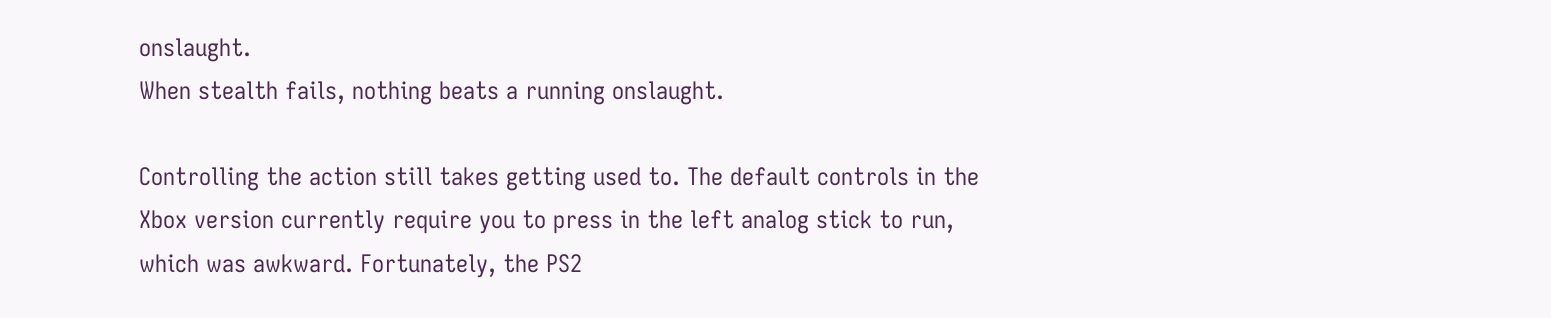onslaught.
When stealth fails, nothing beats a running onslaught.

Controlling the action still takes getting used to. The default controls in the Xbox version currently require you to press in the left analog stick to run, which was awkward. Fortunately, the PS2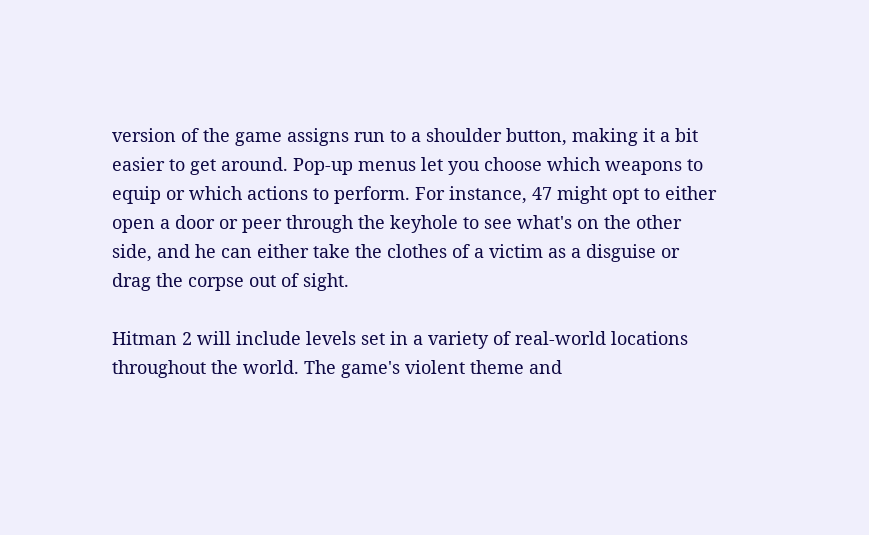version of the game assigns run to a shoulder button, making it a bit easier to get around. Pop-up menus let you choose which weapons to equip or which actions to perform. For instance, 47 might opt to either open a door or peer through the keyhole to see what's on the other side, and he can either take the clothes of a victim as a disguise or drag the corpse out of sight.

Hitman 2 will include levels set in a variety of real-world locations throughout the world. The game's violent theme and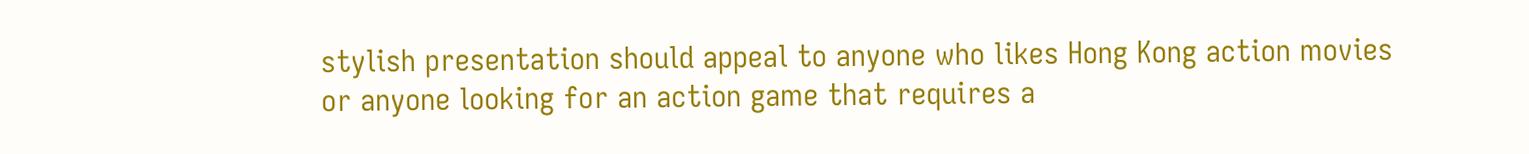stylish presentation should appeal to anyone who likes Hong Kong action movies or anyone looking for an action game that requires a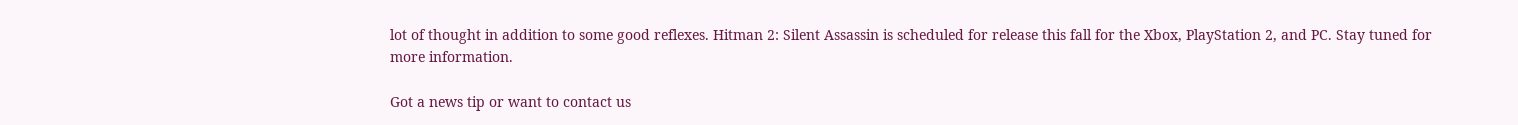lot of thought in addition to some good reflexes. Hitman 2: Silent Assassin is scheduled for release this fall for the Xbox, PlayStation 2, and PC. Stay tuned for more information.

Got a news tip or want to contact us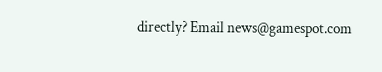directly? Email news@gamespot.com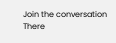Join the conversation
There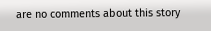are no comments about this story